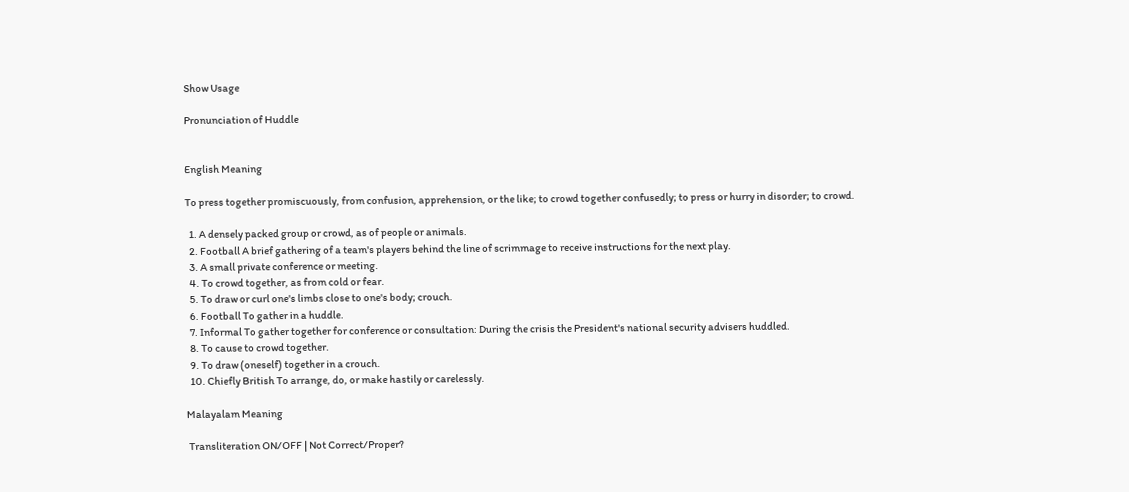Show Usage

Pronunciation of Huddle


English Meaning

To press together promiscuously, from confusion, apprehension, or the like; to crowd together confusedly; to press or hurry in disorder; to crowd.

  1. A densely packed group or crowd, as of people or animals.
  2. Football A brief gathering of a team's players behind the line of scrimmage to receive instructions for the next play.
  3. A small private conference or meeting.
  4. To crowd together, as from cold or fear.
  5. To draw or curl one's limbs close to one's body; crouch.
  6. Football To gather in a huddle.
  7. Informal To gather together for conference or consultation: During the crisis the President's national security advisers huddled.
  8. To cause to crowd together.
  9. To draw (oneself) together in a crouch.
  10. Chiefly British To arrange, do, or make hastily or carelessly.

Malayalam Meaning

 Transliteration ON/OFF | Not Correct/Proper?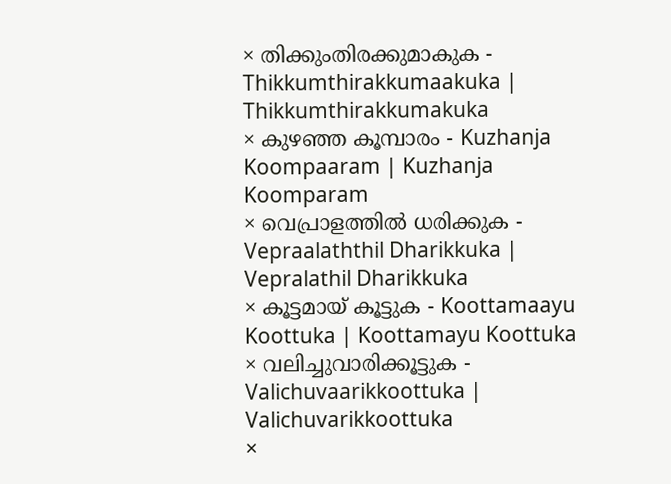× തിക്കുംതിരക്കുമാകുക - Thikkumthirakkumaakuka | Thikkumthirakkumakuka
× കുഴഞ്ഞ കൂമ്പാരം - Kuzhanja Koompaaram | Kuzhanja Koomparam
× വെപ്രാളത്തില്‍ ധരിക്കുക - Vepraalaththil Dharikkuka | Vepralathil Dharikkuka
× കൂട്ടമായ് കൂട്ടുക - Koottamaayu Koottuka | Koottamayu Koottuka
× വലിച്ചുവാരിക്കൂട്ടുക - Valichuvaarikkoottuka | Valichuvarikkoottuka
×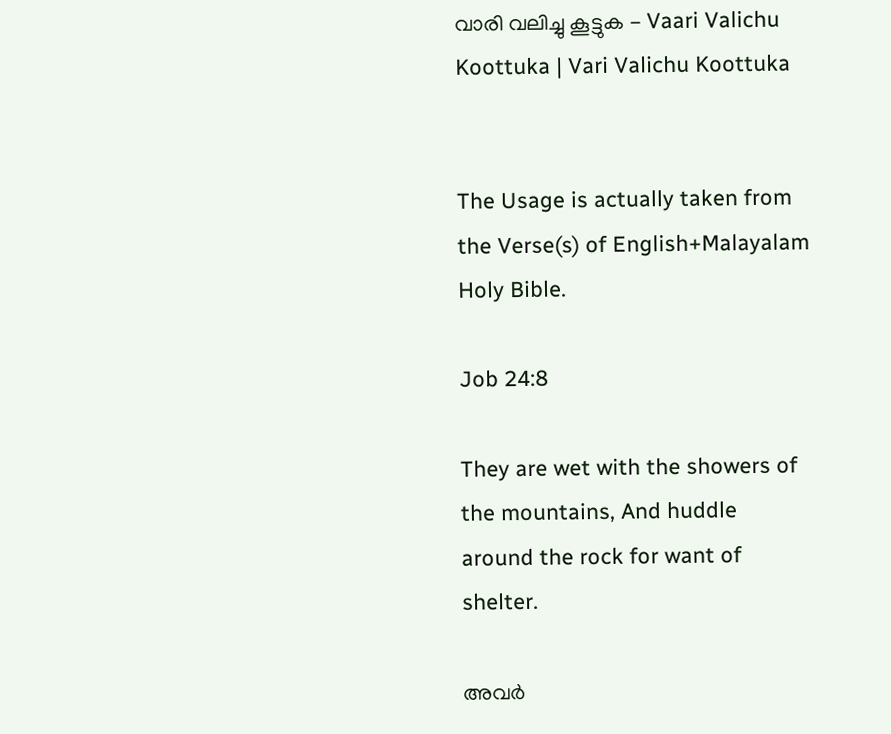വാരി വലിച്ചു കൂട്ടുക - Vaari Valichu Koottuka | Vari Valichu Koottuka


The Usage is actually taken from the Verse(s) of English+Malayalam Holy Bible.

Job 24:8

They are wet with the showers of the mountains, And huddle around the rock for want of shelter.

അവർ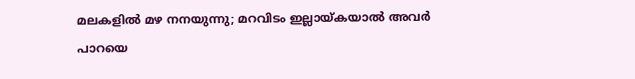മലകളിൽ മഴ നനയുന്നു; മറവിടം ഇല്ലായ്കയാൽ അവർ പാറയെ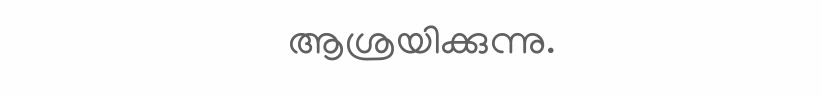ആശ്രയിക്കുന്നു.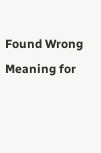Found Wrong Meaning for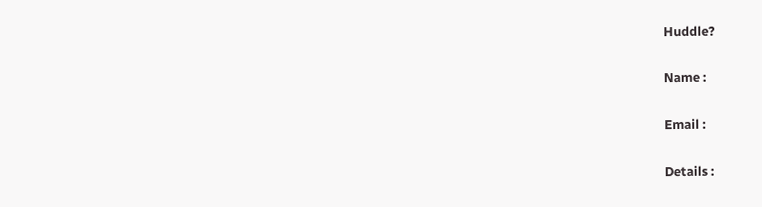Huddle?

Name :

Email :

Details :